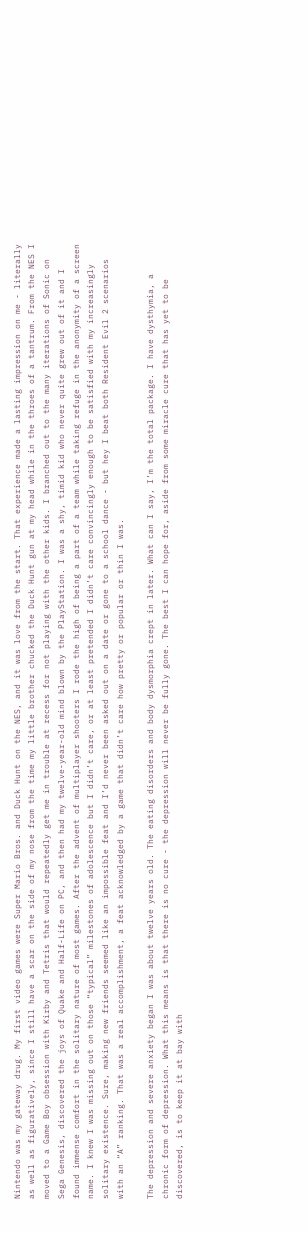Nintendo was my gateway drug. My first video games were Super Mario Bros. and Duck Hunt on the NES, and it was love from the start. That experience made a lasting impression on me - literally as well as figuratively, since I still have a scar on the side of my nose from the time my little brother chucked the Duck Hunt gun at my head while in the throes of a tantrum. From the NES I moved to a Game Boy obsession with Kirby and Tetris that would repeatedly get me in trouble at recess for not playing with the other kids. I branched out to the many iterations of Sonic on Sega Genesis, discovered the joys of Quake and Half-Life on PC, and then had my twelve-year-old mind blown by the PlayStation. I was a shy, timid kid who never quite grew out of it and I found immense comfort in the solitary nature of most games. After the advent of multiplayer shooters I rode the high of being a part of a team while taking refuge in the anonymity of a screen name. I knew I was missing out on those “typical” milestones of adolescence but I didn’t care, or at least pretended I didn’t care convincingly enough to be satisfied with my increasingly solitary existence. Sure, making new friends seemed like an impossible feat and I’d never been asked out on a date or gone to a school dance - but hey I beat both Resident Evil 2 scenarios with an “A” ranking. That was a real accomplishment, a feat acknowledged by a game that didn’t care how pretty or popular or thin I was.

The depression and severe anxiety began I was about twelve years old. The eating disorders and body dysmorphia crept in later. What can I say, I’m the total package. I have dysthymia, a chronic form of depression. What this means is that there is no cure - the depression will never be fully gone. The best I can hope for, aside from some miracle cure that has yet to be discovered, is to keep it at bay with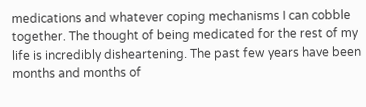medications and whatever coping mechanisms I can cobble together. The thought of being medicated for the rest of my life is incredibly disheartening. The past few years have been months and months of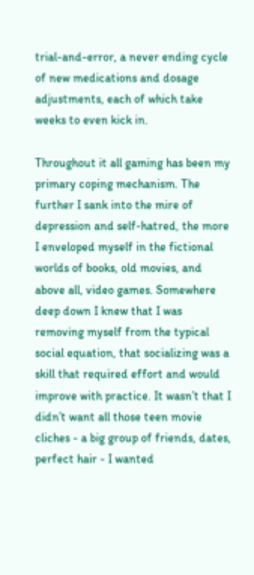trial-and-error, a never ending cycle of new medications and dosage adjustments, each of which take weeks to even kick in.

Throughout it all gaming has been my primary coping mechanism. The further I sank into the mire of depression and self-hatred, the more I enveloped myself in the fictional worlds of books, old movies, and above all, video games. Somewhere deep down I knew that I was removing myself from the typical social equation, that socializing was a skill that required effort and would improve with practice. It wasn’t that I didn’t want all those teen movie cliches - a big group of friends, dates, perfect hair - I wanted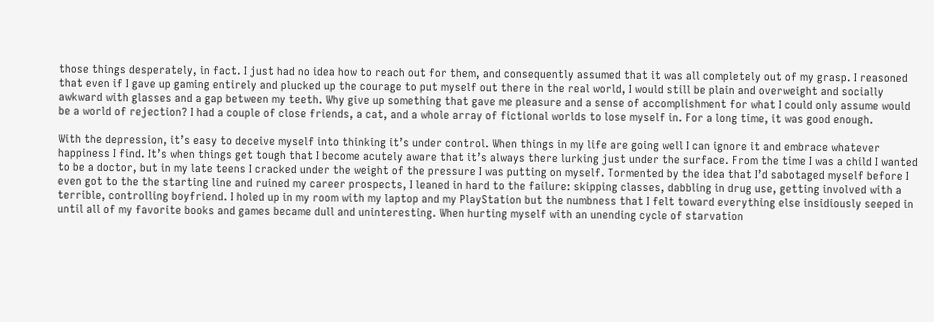those things desperately, in fact. I just had no idea how to reach out for them, and consequently assumed that it was all completely out of my grasp. I reasoned that even if I gave up gaming entirely and plucked up the courage to put myself out there in the real world, I would still be plain and overweight and socially awkward with glasses and a gap between my teeth. Why give up something that gave me pleasure and a sense of accomplishment for what I could only assume would be a world of rejection? I had a couple of close friends, a cat, and a whole array of fictional worlds to lose myself in. For a long time, it was good enough.

With the depression, it’s easy to deceive myself into thinking it’s under control. When things in my life are going well I can ignore it and embrace whatever happiness I find. It’s when things get tough that I become acutely aware that it’s always there lurking just under the surface. From the time I was a child I wanted to be a doctor, but in my late teens I cracked under the weight of the pressure I was putting on myself. Tormented by the idea that I’d sabotaged myself before I even got to the the starting line and ruined my career prospects, I leaned in hard to the failure: skipping classes, dabbling in drug use, getting involved with a terrible, controlling boyfriend. I holed up in my room with my laptop and my PlayStation but the numbness that I felt toward everything else insidiously seeped in until all of my favorite books and games became dull and uninteresting. When hurting myself with an unending cycle of starvation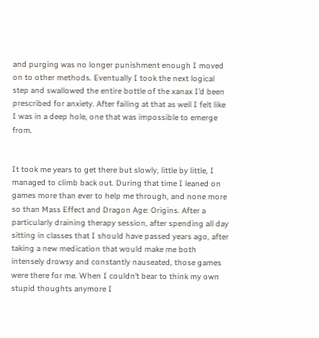and purging was no longer punishment enough I moved on to other methods. Eventually I took the next logical step and swallowed the entire bottle of the xanax I’d been prescribed for anxiety. After failing at that as well I felt like I was in a deep hole, one that was impossible to emerge from.


It took me years to get there but slowly, little by little, I managed to climb back out. During that time I leaned on games more than ever to help me through, and none more so than Mass Effect and Dragon Age: Origins. After a particularly draining therapy session, after spending all day sitting in classes that I should have passed years ago, after taking a new medication that would make me both intensely drowsy and constantly nauseated, those games were there for me. When I couldn’t bear to think my own stupid thoughts anymore I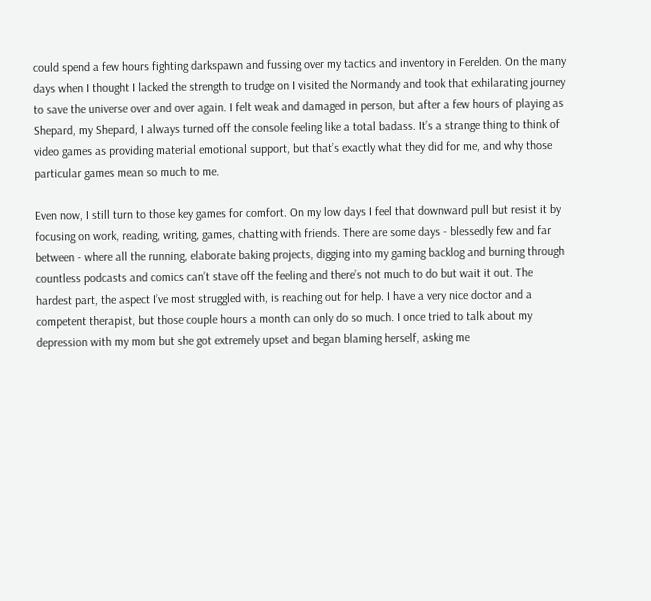could spend a few hours fighting darkspawn and fussing over my tactics and inventory in Ferelden. On the many days when I thought I lacked the strength to trudge on I visited the Normandy and took that exhilarating journey to save the universe over and over again. I felt weak and damaged in person, but after a few hours of playing as Shepard, my Shepard, I always turned off the console feeling like a total badass. It’s a strange thing to think of video games as providing material emotional support, but that’s exactly what they did for me, and why those particular games mean so much to me.

Even now, I still turn to those key games for comfort. On my low days I feel that downward pull but resist it by focusing on work, reading, writing, games, chatting with friends. There are some days - blessedly few and far between - where all the running, elaborate baking projects, digging into my gaming backlog and burning through countless podcasts and comics can’t stave off the feeling and there’s not much to do but wait it out. The hardest part, the aspect I’ve most struggled with, is reaching out for help. I have a very nice doctor and a competent therapist, but those couple hours a month can only do so much. I once tried to talk about my depression with my mom but she got extremely upset and began blaming herself, asking me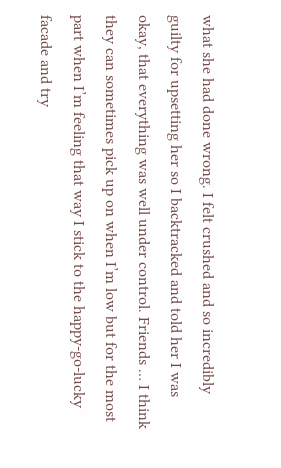what she had done wrong. I felt crushed and so incredibly guilty for upsetting her so I backtracked and told her I was okay, that everything was well under control. Friends … I think they can sometimes pick up on when I’m low but for the most part when I’m feeling that way I stick to the happy-go-lucky facade and try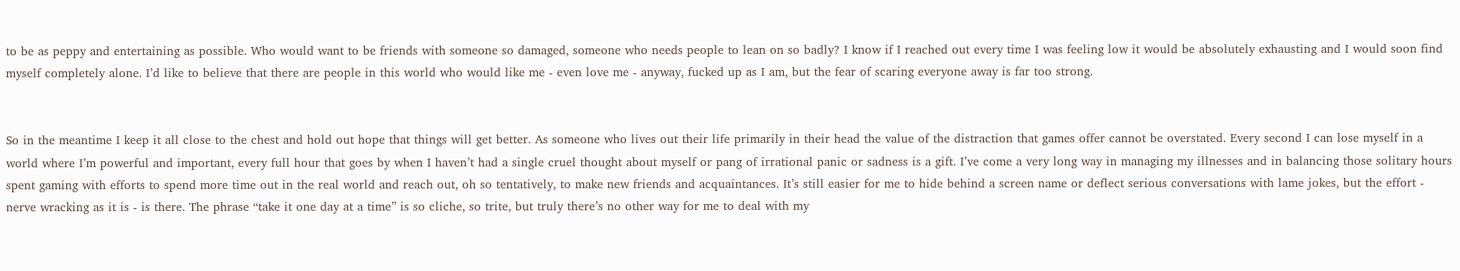to be as peppy and entertaining as possible. Who would want to be friends with someone so damaged, someone who needs people to lean on so badly? I know if I reached out every time I was feeling low it would be absolutely exhausting and I would soon find myself completely alone. I’d like to believe that there are people in this world who would like me - even love me - anyway, fucked up as I am, but the fear of scaring everyone away is far too strong.


So in the meantime I keep it all close to the chest and hold out hope that things will get better. As someone who lives out their life primarily in their head the value of the distraction that games offer cannot be overstated. Every second I can lose myself in a world where I’m powerful and important, every full hour that goes by when I haven’t had a single cruel thought about myself or pang of irrational panic or sadness is a gift. I’ve come a very long way in managing my illnesses and in balancing those solitary hours spent gaming with efforts to spend more time out in the real world and reach out, oh so tentatively, to make new friends and acquaintances. It’s still easier for me to hide behind a screen name or deflect serious conversations with lame jokes, but the effort - nerve wracking as it is - is there. The phrase “take it one day at a time” is so cliche, so trite, but truly there’s no other way for me to deal with my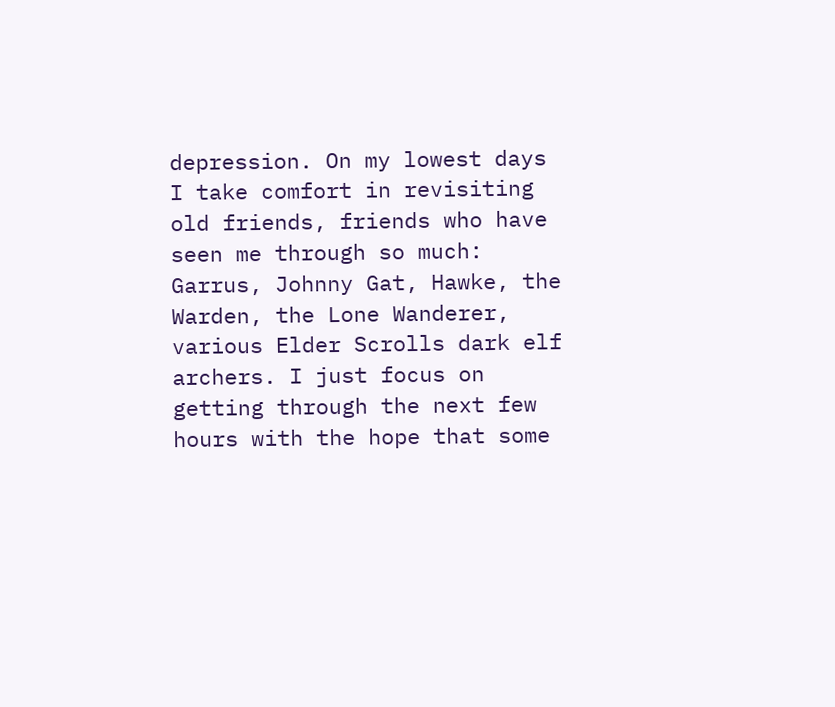depression. On my lowest days I take comfort in revisiting old friends, friends who have seen me through so much: Garrus, Johnny Gat, Hawke, the Warden, the Lone Wanderer, various Elder Scrolls dark elf archers. I just focus on getting through the next few hours with the hope that some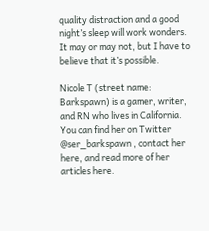quality distraction and a good night’s sleep will work wonders. It may or may not, but I have to believe that it’s possible.

Nicole T (street name: Barkspawn) is a gamer, writer, and RN who lives in California. You can find her on Twitter @ser_barkspawn , contact her here, and read more of her articles here.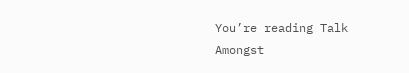You’re reading Talk Amongst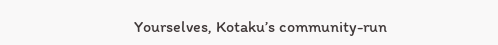Yourselves, Kotaku’s community-run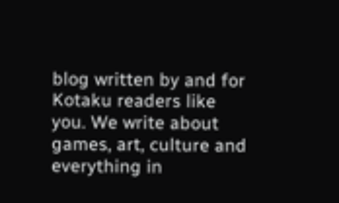blog written by and for Kotaku readers like you. We write about games, art, culture and everything in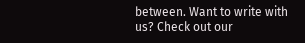between. Want to write with us? Check out our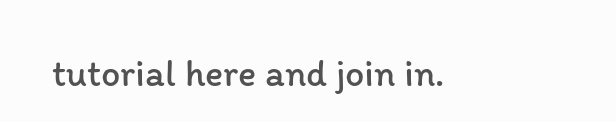tutorial here and join in.